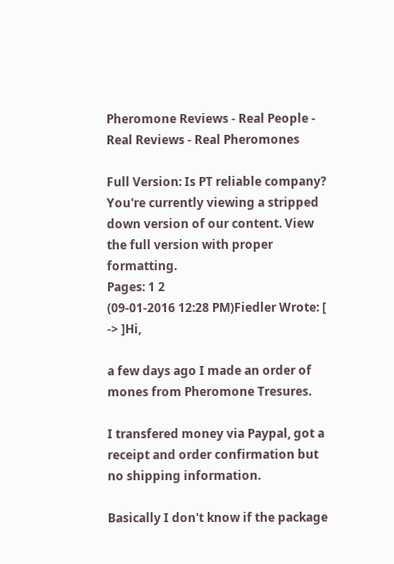Pheromone Reviews - Real People - Real Reviews - Real Pheromones

Full Version: Is PT reliable company?
You're currently viewing a stripped down version of our content. View the full version with proper formatting.
Pages: 1 2
(09-01-2016 12:28 PM)Fiedler Wrote: [ -> ]Hi,

a few days ago I made an order of mones from Pheromone Tresures.

I transfered money via Paypal, got a receipt and order confirmation but no shipping information.

Basically I don't know if the package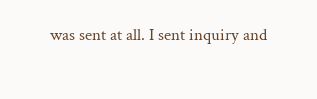was sent at all. I sent inquiry and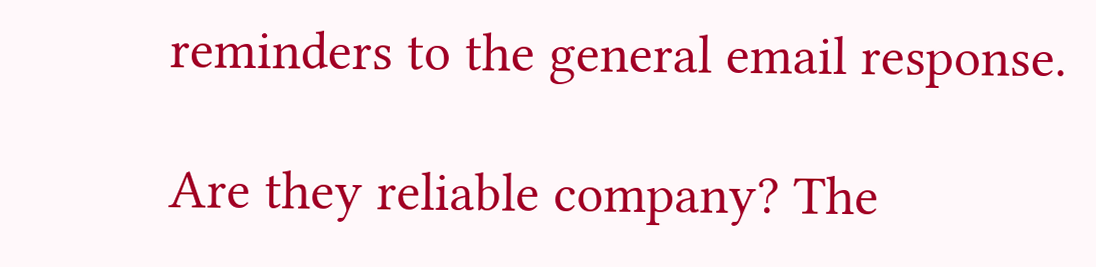reminders to the general email response.

Are they reliable company? The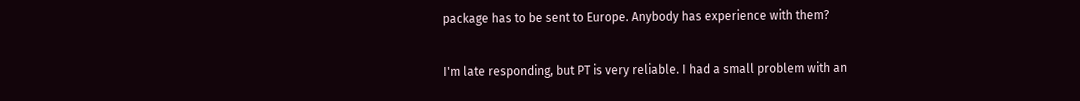package has to be sent to Europe. Anybody has experience with them?

I'm late responding, but PT is very reliable. I had a small problem with an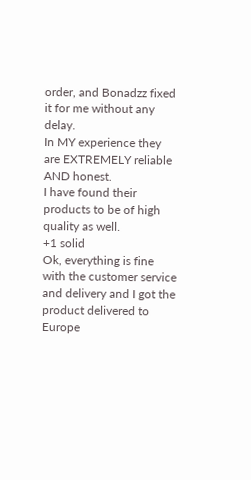order, and Bonadzz fixed it for me without any delay.
In MY experience they are EXTREMELY reliable AND honest.
I have found their products to be of high quality as well.
+1 solid
Ok, everything is fine with the customer service and delivery and I got the product delivered to Europe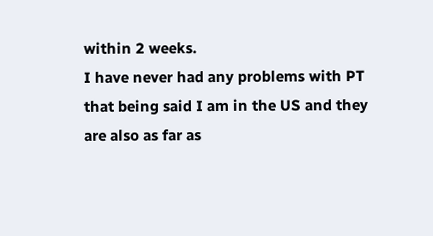within 2 weeks.
I have never had any problems with PT that being said I am in the US and they are also as far as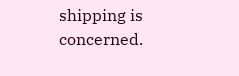shipping is concerned.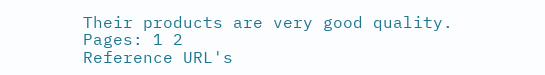Their products are very good quality.
Pages: 1 2
Reference URL's